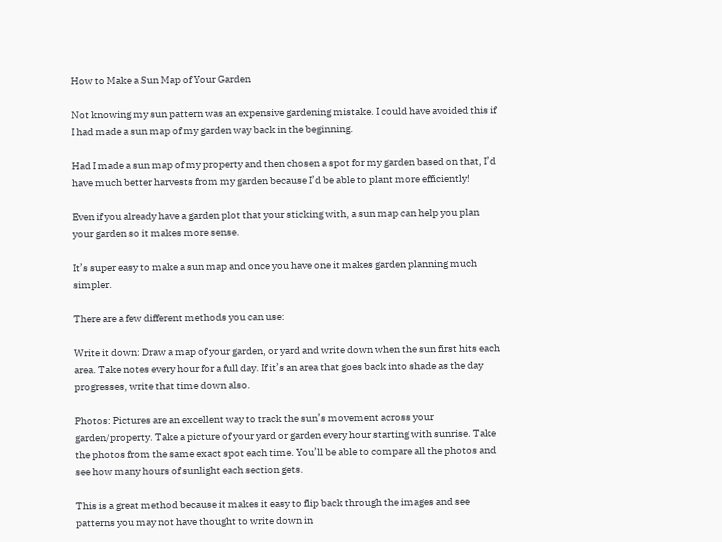How to Make a Sun Map of Your Garden

Not knowing my sun pattern was an expensive gardening mistake. I could have avoided this if I had made a sun map of my garden way back in the beginning.

Had I made a sun map of my property and then chosen a spot for my garden based on that, I’d have much better harvests from my garden because I’d be able to plant more efficiently!

Even if you already have a garden plot that your sticking with, a sun map can help you plan your garden so it makes more sense.

It’s super easy to make a sun map and once you have one it makes garden planning much simpler.

There are a few different methods you can use:

Write it down: Draw a map of your garden, or yard and write down when the sun first hits each area. Take notes every hour for a full day. If it’s an area that goes back into shade as the day progresses, write that time down also.

Photos: Pictures are an excellent way to track the sun’s movement across your garden/property. Take a picture of your yard or garden every hour starting with sunrise. Take the photos from the same exact spot each time. You’ll be able to compare all the photos and see how many hours of sunlight each section gets.

This is a great method because it makes it easy to flip back through the images and see patterns you may not have thought to write down in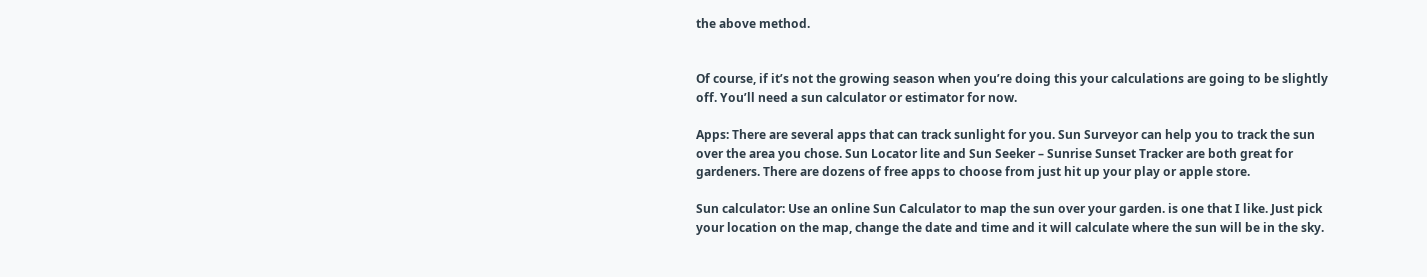the above method.


Of course, if it’s not the growing season when you’re doing this your calculations are going to be slightly off. You’ll need a sun calculator or estimator for now.

Apps: There are several apps that can track sunlight for you. Sun Surveyor can help you to track the sun over the area you chose. Sun Locator lite and Sun Seeker – Sunrise Sunset Tracker are both great for gardeners. There are dozens of free apps to choose from just hit up your play or apple store.

Sun calculator: Use an online Sun Calculator to map the sun over your garden. is one that I like. Just pick your location on the map, change the date and time and it will calculate where the sun will be in the sky.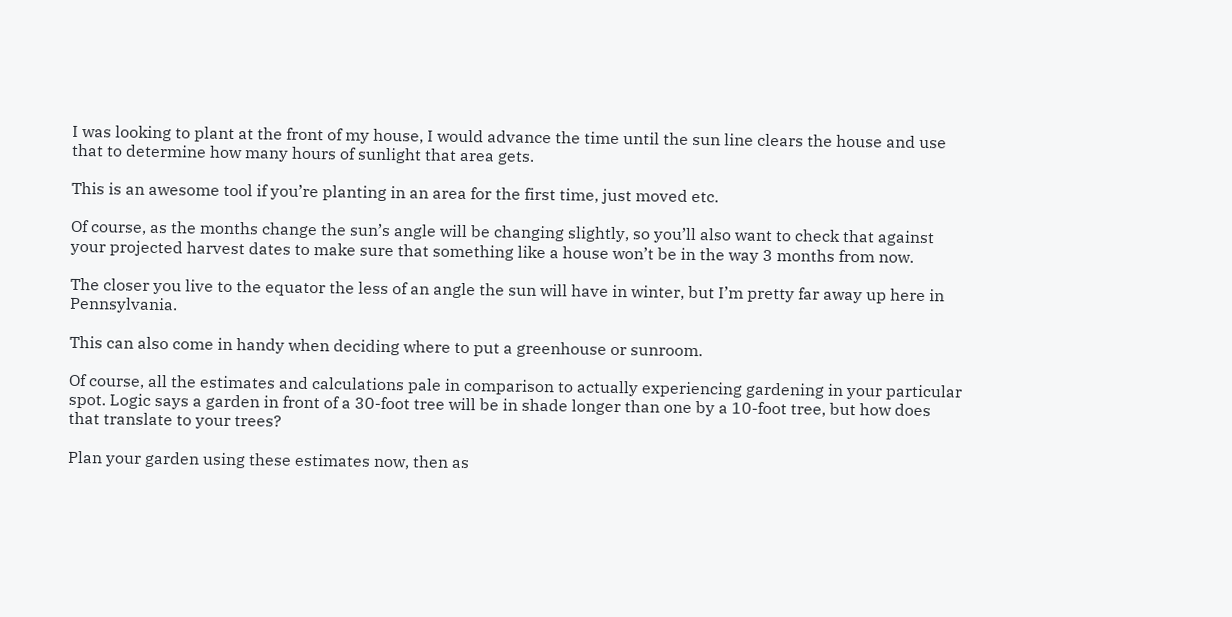I was looking to plant at the front of my house, I would advance the time until the sun line clears the house and use that to determine how many hours of sunlight that area gets.

This is an awesome tool if you’re planting in an area for the first time, just moved etc.

Of course, as the months change the sun’s angle will be changing slightly, so you’ll also want to check that against your projected harvest dates to make sure that something like a house won’t be in the way 3 months from now.

The closer you live to the equator the less of an angle the sun will have in winter, but I’m pretty far away up here in Pennsylvania.

This can also come in handy when deciding where to put a greenhouse or sunroom.

Of course, all the estimates and calculations pale in comparison to actually experiencing gardening in your particular spot. Logic says a garden in front of a 30-foot tree will be in shade longer than one by a 10-foot tree, but how does that translate to your trees?

Plan your garden using these estimates now, then as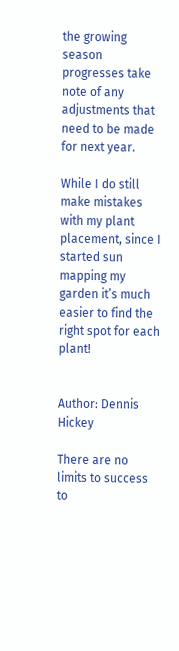the growing season progresses take note of any adjustments that need to be made for next year.

While I do still make mistakes with my plant placement, since I started sun mapping my garden it’s much easier to find the right spot for each plant!


Author: Dennis Hickey

There are no limits to success to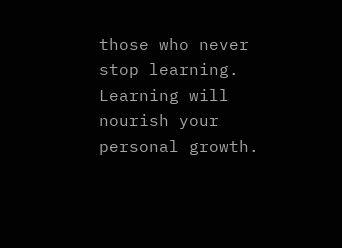those who never stop learning. Learning will nourish your personal growth.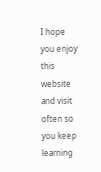I hope you enjoy this website and visit often so you keep learning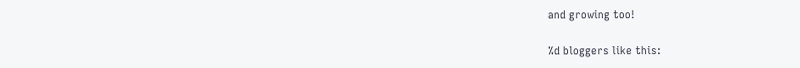and growing too!

%d bloggers like this: